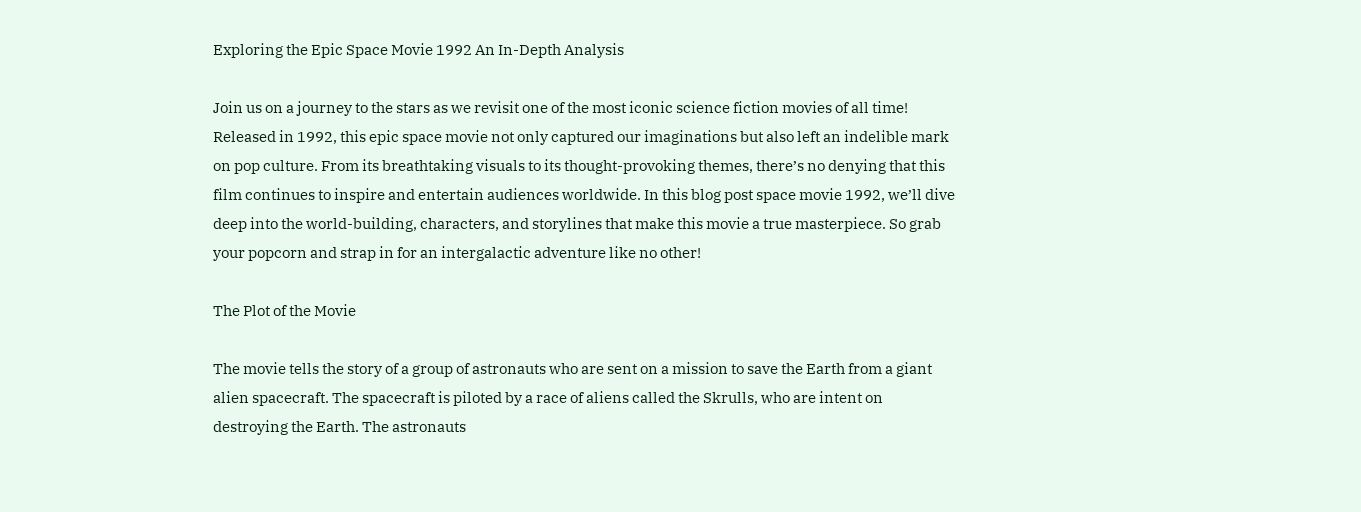Exploring the Epic Space Movie 1992 An In-Depth Analysis

Join us on a journey to the stars as we revisit one of the most iconic science fiction movies of all time! Released in 1992, this epic space movie not only captured our imaginations but also left an indelible mark on pop culture. From its breathtaking visuals to its thought-provoking themes, there’s no denying that this film continues to inspire and entertain audiences worldwide. In this blog post space movie 1992, we’ll dive deep into the world-building, characters, and storylines that make this movie a true masterpiece. So grab your popcorn and strap in for an intergalactic adventure like no other!

The Plot of the Movie

The movie tells the story of a group of astronauts who are sent on a mission to save the Earth from a giant alien spacecraft. The spacecraft is piloted by a race of aliens called the Skrulls, who are intent on destroying the Earth. The astronauts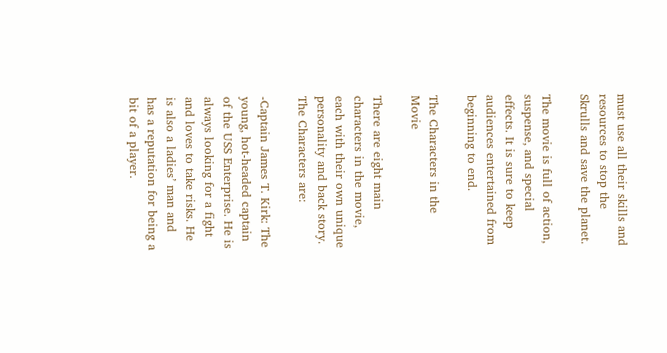must use all their skills and resources to stop the Skrulls and save the planet.

The movie is full of action, suspense, and special effects. It is sure to keep audiences entertained from beginning to end.

The Characters in the Movie

There are eight main characters in the movie, each with their own unique personality and back story. The Characters are:

-Captain James T. Kirk: The young, hot-headed captain of the USS Enterprise. He is always looking for a fight and loves to take risks. He is also a ladies’ man and has a reputation for being a bit of a player.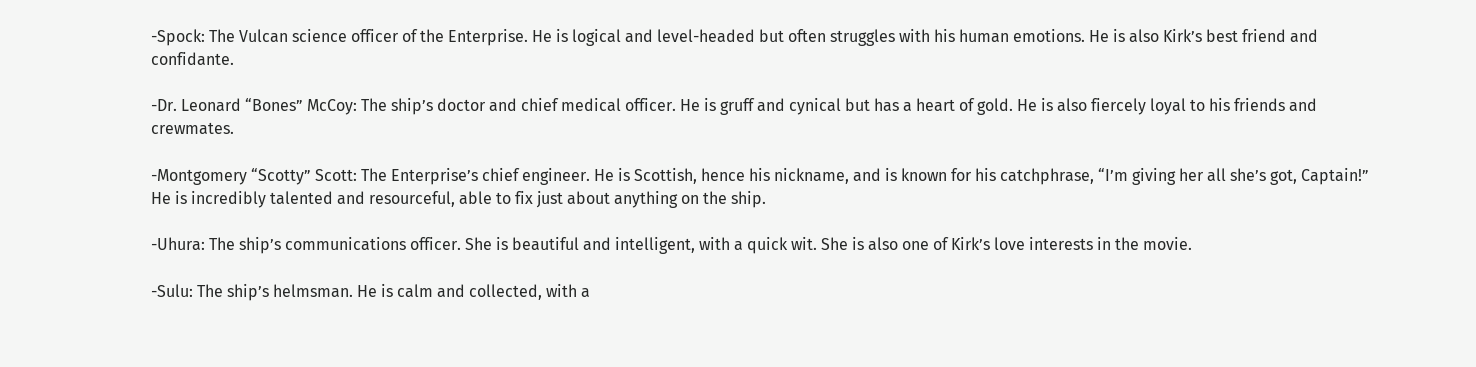-Spock: The Vulcan science officer of the Enterprise. He is logical and level-headed but often struggles with his human emotions. He is also Kirk’s best friend and confidante.

-Dr. Leonard “Bones” McCoy: The ship’s doctor and chief medical officer. He is gruff and cynical but has a heart of gold. He is also fiercely loyal to his friends and crewmates.

-Montgomery “Scotty” Scott: The Enterprise’s chief engineer. He is Scottish, hence his nickname, and is known for his catchphrase, “I’m giving her all she’s got, Captain!” He is incredibly talented and resourceful, able to fix just about anything on the ship.

-Uhura: The ship’s communications officer. She is beautiful and intelligent, with a quick wit. She is also one of Kirk’s love interests in the movie.

-Sulu: The ship’s helmsman. He is calm and collected, with a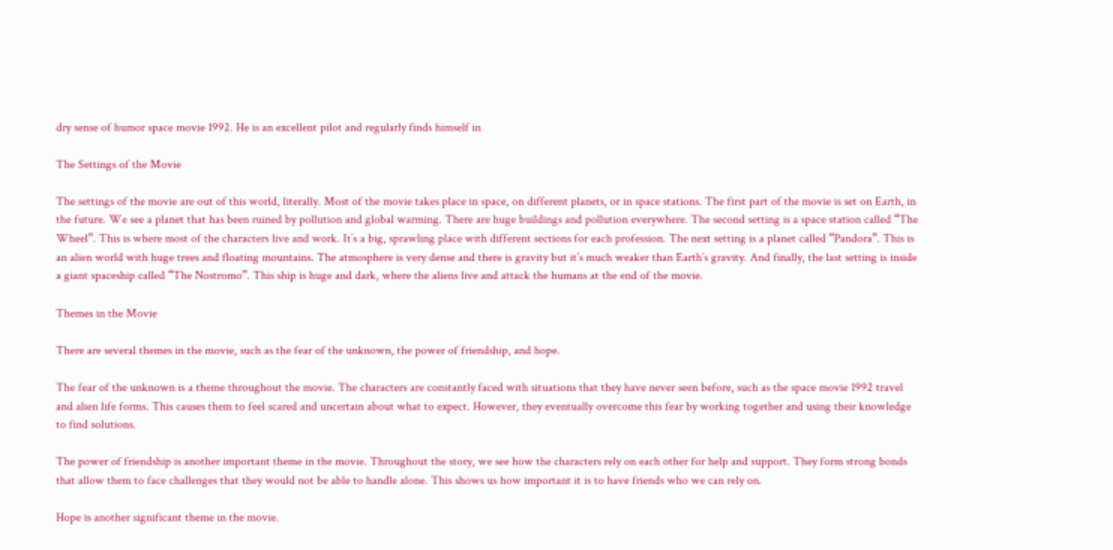dry sense of humor space movie 1992. He is an excellent pilot and regularly finds himself in

The Settings of the Movie

The settings of the movie are out of this world, literally. Most of the movie takes place in space, on different planets, or in space stations. The first part of the movie is set on Earth, in the future. We see a planet that has been ruined by pollution and global warming. There are huge buildings and pollution everywhere. The second setting is a space station called “The Wheel”. This is where most of the characters live and work. It’s a big, sprawling place with different sections for each profession. The next setting is a planet called “Pandora”. This is an alien world with huge trees and floating mountains. The atmosphere is very dense and there is gravity but it’s much weaker than Earth’s gravity. And finally, the last setting is inside a giant spaceship called “The Nostromo”. This ship is huge and dark, where the aliens live and attack the humans at the end of the movie.

Themes in the Movie

There are several themes in the movie, such as the fear of the unknown, the power of friendship, and hope.

The fear of the unknown is a theme throughout the movie. The characters are constantly faced with situations that they have never seen before, such as the space movie 1992 travel and alien life forms. This causes them to feel scared and uncertain about what to expect. However, they eventually overcome this fear by working together and using their knowledge to find solutions.

The power of friendship is another important theme in the movie. Throughout the story, we see how the characters rely on each other for help and support. They form strong bonds that allow them to face challenges that they would not be able to handle alone. This shows us how important it is to have friends who we can rely on.

Hope is another significant theme in the movie.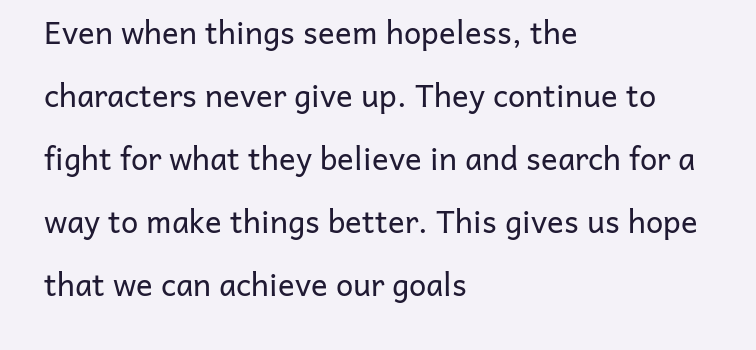Even when things seem hopeless, the characters never give up. They continue to fight for what they believe in and search for a way to make things better. This gives us hope that we can achieve our goals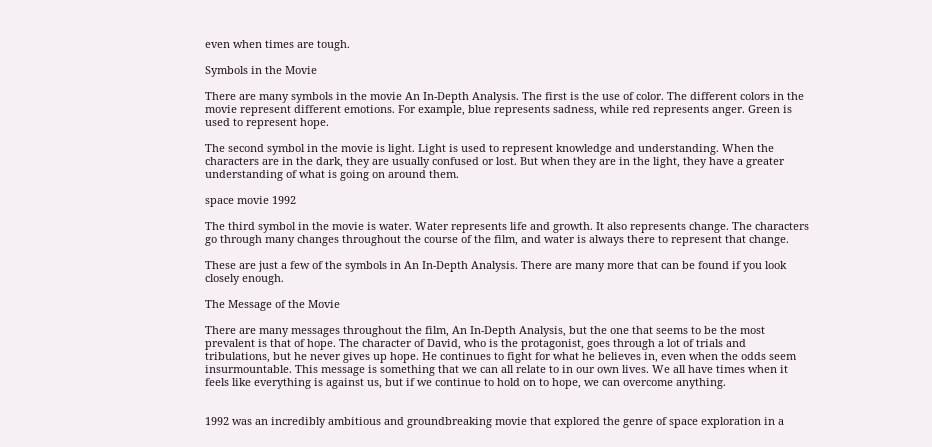even when times are tough.

Symbols in the Movie

There are many symbols in the movie An In-Depth Analysis. The first is the use of color. The different colors in the movie represent different emotions. For example, blue represents sadness, while red represents anger. Green is used to represent hope.

The second symbol in the movie is light. Light is used to represent knowledge and understanding. When the characters are in the dark, they are usually confused or lost. But when they are in the light, they have a greater understanding of what is going on around them.

space movie 1992

The third symbol in the movie is water. Water represents life and growth. It also represents change. The characters go through many changes throughout the course of the film, and water is always there to represent that change.

These are just a few of the symbols in An In-Depth Analysis. There are many more that can be found if you look closely enough.

The Message of the Movie

There are many messages throughout the film, An In-Depth Analysis, but the one that seems to be the most prevalent is that of hope. The character of David, who is the protagonist, goes through a lot of trials and tribulations, but he never gives up hope. He continues to fight for what he believes in, even when the odds seem insurmountable. This message is something that we can all relate to in our own lives. We all have times when it feels like everything is against us, but if we continue to hold on to hope, we can overcome anything.


1992 was an incredibly ambitious and groundbreaking movie that explored the genre of space exploration in a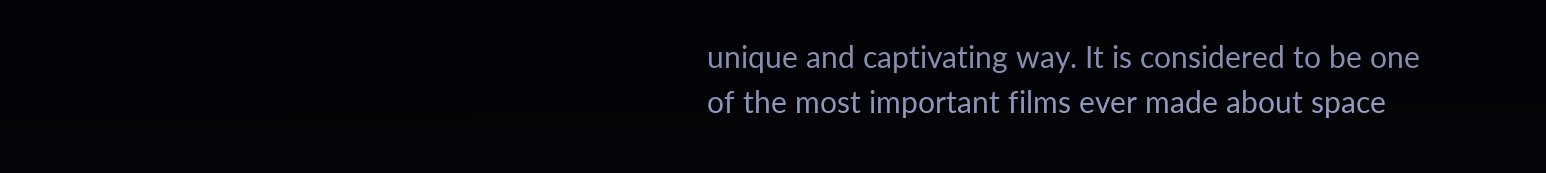unique and captivating way. It is considered to be one of the most important films ever made about space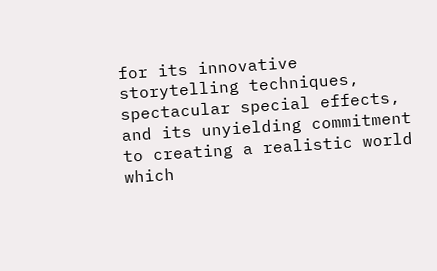for its innovative storytelling techniques, spectacular special effects, and its unyielding commitment to creating a realistic world which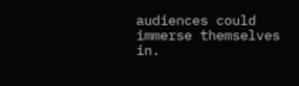audiences could immerse themselves in.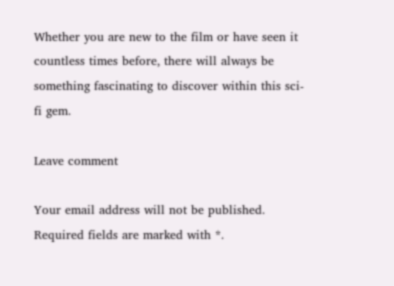Whether you are new to the film or have seen it countless times before, there will always be something fascinating to discover within this sci-fi gem.

Leave comment

Your email address will not be published. Required fields are marked with *.